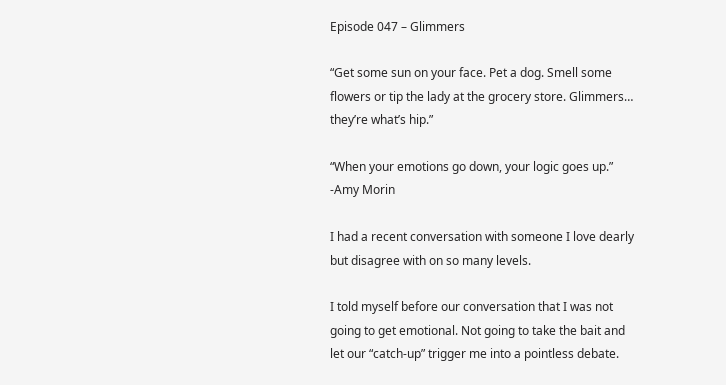Episode 047 – Glimmers

“Get some sun on your face. Pet a dog. Smell some flowers or tip the lady at the grocery store. Glimmers… they’re what’s hip.”

“When your emotions go down, your logic goes up.” -Amy Morin

I had a recent conversation with someone I love dearly but disagree with on so many levels.

I told myself before our conversation that I was not going to get emotional. Not going to take the bait and let our “catch-up” trigger me into a pointless debate.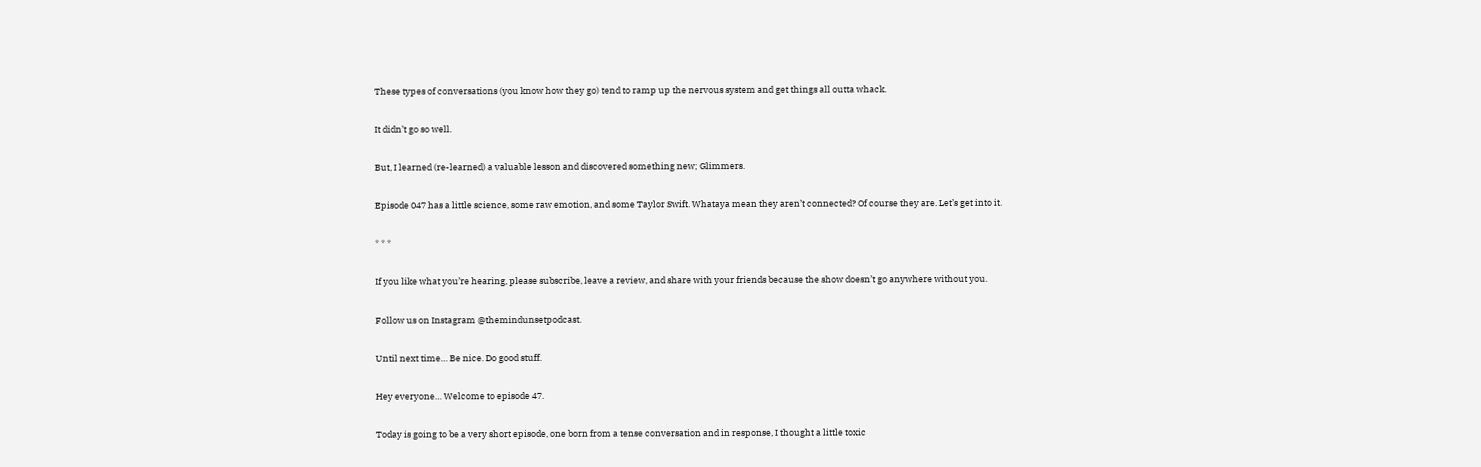These types of conversations (you know how they go) tend to ramp up the nervous system and get things all outta whack.

It didn’t go so well.

But, I learned (re-learned) a valuable lesson and discovered something new; Glimmers.

Episode 047 has a little science, some raw emotion, and some Taylor Swift. Whataya mean they aren’t connected? Of course they are. Let’s get into it.

* * *

If you like what you’re hearing, please subscribe, leave a review, and share with your friends because the show doesn’t go anywhere without you.

Follow us on Instagram @themindunsetpodcast.

Until next time… Be nice. Do good stuff.

Hey everyone… Welcome to episode 47.

Today is going to be a very short episode, one born from a tense conversation and in response, I thought a little toxic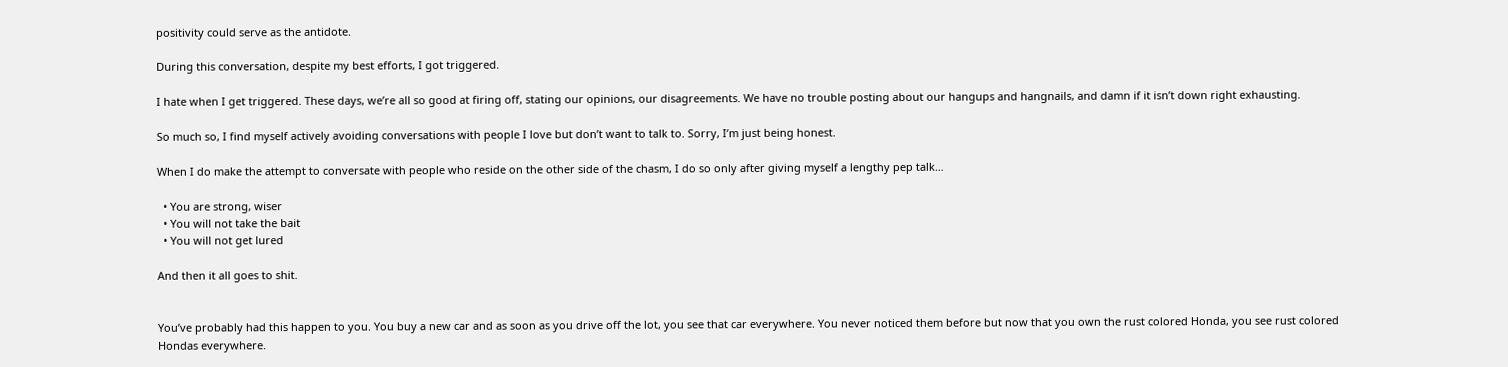positivity could serve as the antidote.

During this conversation, despite my best efforts, I got triggered.

I hate when I get triggered. These days, we’re all so good at firing off, stating our opinions, our disagreements. We have no trouble posting about our hangups and hangnails, and damn if it isn’t down right exhausting.

So much so, I find myself actively avoiding conversations with people I love but don’t want to talk to. Sorry, I’m just being honest.

When I do make the attempt to conversate with people who reside on the other side of the chasm, I do so only after giving myself a lengthy pep talk…

  • You are strong, wiser
  • You will not take the bait
  • You will not get lured

And then it all goes to shit.


You’ve probably had this happen to you. You buy a new car and as soon as you drive off the lot, you see that car everywhere. You never noticed them before but now that you own the rust colored Honda, you see rust colored Hondas everywhere.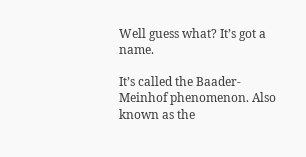Well guess what? It’s got a name.

It’s called the Baader-Meinhof phenomenon. Also known as the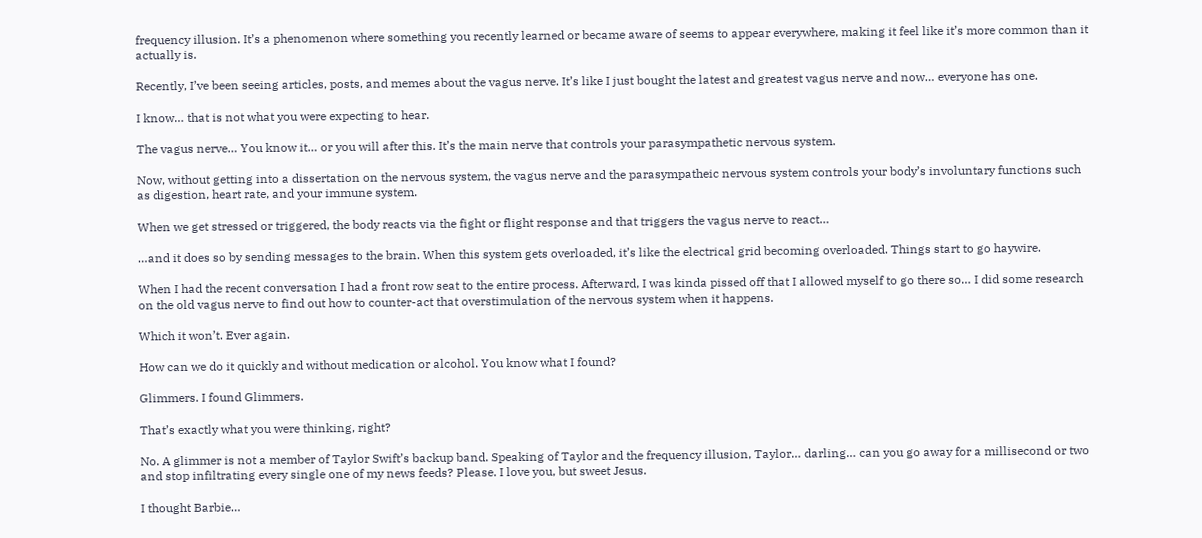frequency illusion. It’s a phenomenon where something you recently learned or became aware of seems to appear everywhere, making it feel like it’s more common than it actually is.

Recently, I’ve been seeing articles, posts, and memes about the vagus nerve. It’s like I just bought the latest and greatest vagus nerve and now… everyone has one.

I know… that is not what you were expecting to hear.

The vagus nerve… You know it… or you will after this. It’s the main nerve that controls your parasympathetic nervous system.

Now, without getting into a dissertation on the nervous system, the vagus nerve and the parasympatheic nervous system controls your body’s involuntary functions such as digestion, heart rate, and your immune system.

When we get stressed or triggered, the body reacts via the fight or flight response and that triggers the vagus nerve to react…

…and it does so by sending messages to the brain. When this system gets overloaded, it’s like the electrical grid becoming overloaded. Things start to go haywire.

When I had the recent conversation I had a front row seat to the entire process. Afterward, I was kinda pissed off that I allowed myself to go there so… I did some research on the old vagus nerve to find out how to counter-act that overstimulation of the nervous system when it happens.

Which it won’t. Ever again.

How can we do it quickly and without medication or alcohol. You know what I found?

Glimmers. I found Glimmers.

That’s exactly what you were thinking, right?

No. A glimmer is not a member of Taylor Swift’s backup band. Speaking of Taylor and the frequency illusion, Taylor… darling… can you go away for a millisecond or two and stop infiltrating every single one of my news feeds? Please. I love you, but sweet Jesus.

I thought Barbie…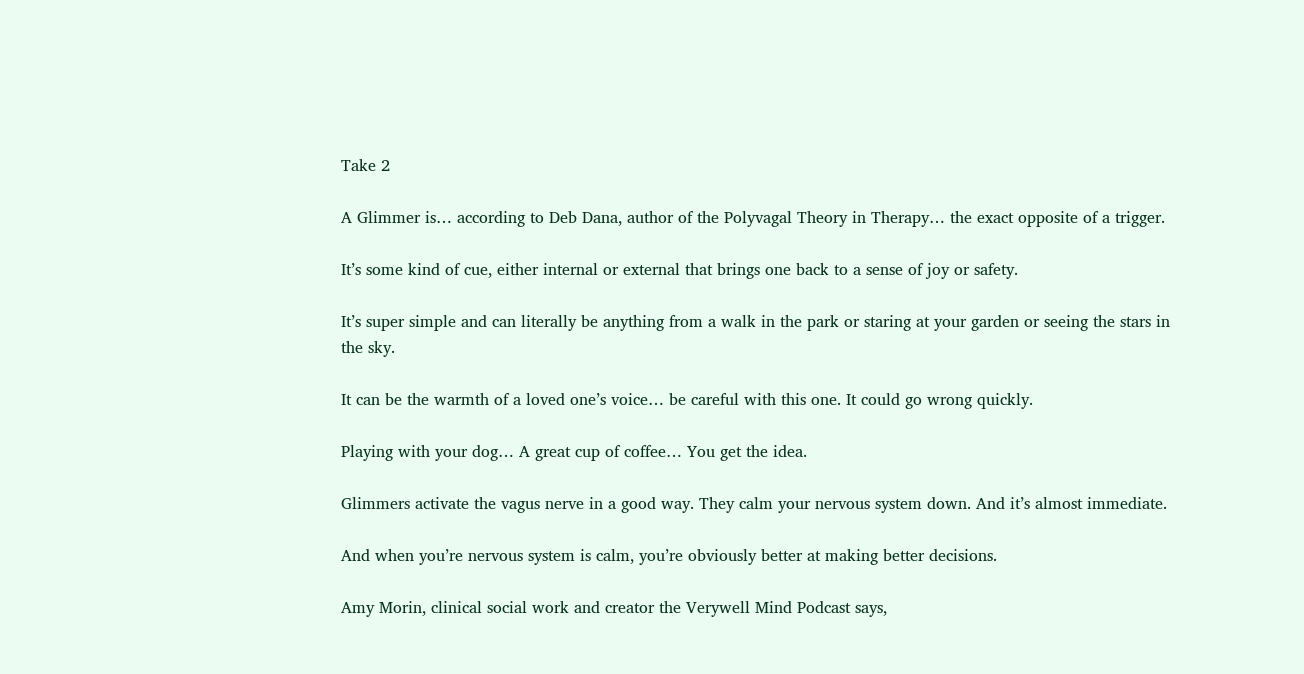Take 2

A Glimmer is… according to Deb Dana, author of the Polyvagal Theory in Therapy… the exact opposite of a trigger.

It’s some kind of cue, either internal or external that brings one back to a sense of joy or safety.

It’s super simple and can literally be anything from a walk in the park or staring at your garden or seeing the stars in the sky.

It can be the warmth of a loved one’s voice… be careful with this one. It could go wrong quickly.

Playing with your dog… A great cup of coffee… You get the idea.

Glimmers activate the vagus nerve in a good way. They calm your nervous system down. And it’s almost immediate.

And when you’re nervous system is calm, you’re obviously better at making better decisions.

Amy Morin, clinical social work and creator the Verywell Mind Podcast says,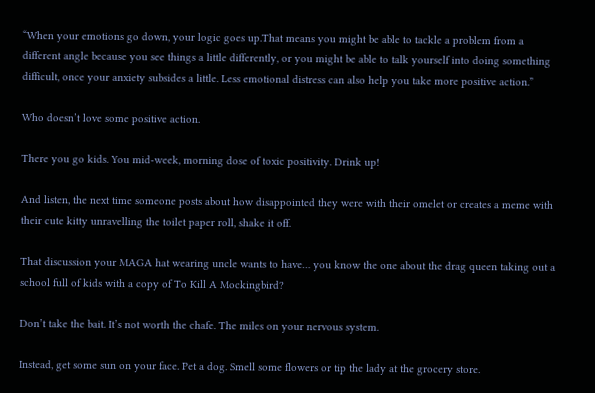“When your emotions go down, your logic goes up.That means you might be able to tackle a problem from a different angle because you see things a little differently, or you might be able to talk yourself into doing something difficult, once your anxiety subsides a little. Less emotional distress can also help you take more positive action.”

Who doesn’t love some positive action.

There you go kids. You mid-week, morning dose of toxic positivity. Drink up!

And listen, the next time someone posts about how disappointed they were with their omelet or creates a meme with their cute kitty unravelling the toilet paper roll, shake it off.

That discussion your MAGA hat wearing uncle wants to have… you know the one about the drag queen taking out a school full of kids with a copy of To Kill A Mockingbird?

Don’t take the bait. It’s not worth the chafe. The miles on your nervous system.

Instead, get some sun on your face. Pet a dog. Smell some flowers or tip the lady at the grocery store.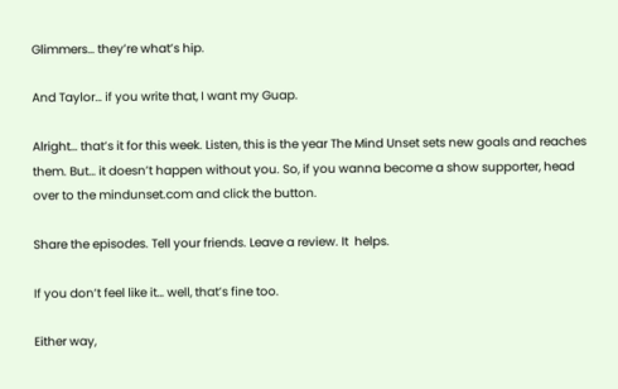Glimmers… they’re what’s hip.

And Taylor… if you write that, I want my Guap.

Alright… that’s it for this week. Listen, this is the year The Mind Unset sets new goals and reaches them. But… it doesn’t happen without you. So, if you wanna become a show supporter, head over to the mindunset.com and click the button.

Share the episodes. Tell your friends. Leave a review. It  helps.

If you don’t feel like it… well, that’s fine too.

Either way,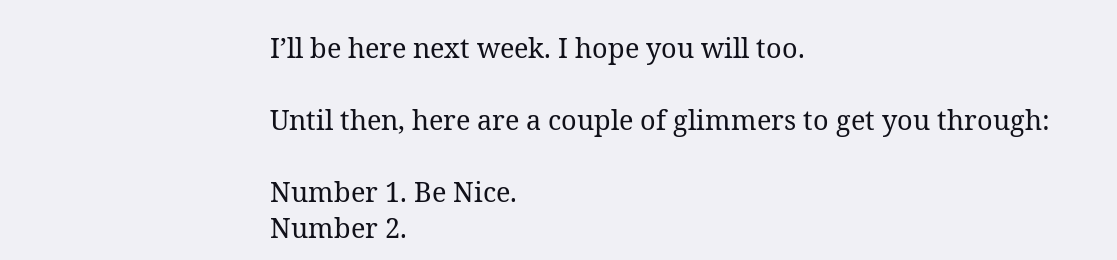I’ll be here next week. I hope you will too.

Until then, here are a couple of glimmers to get you through:

Number 1. Be Nice.
Number 2.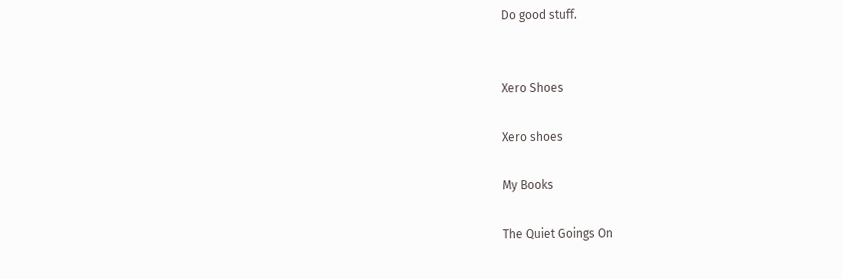Do good stuff.


Xero Shoes

Xero shoes

My Books

The Quiet Goings On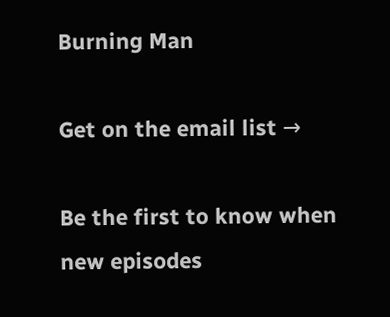Burning Man

Get on the email list →

Be the first to know when new episodes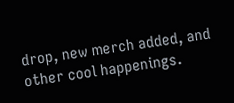drop, new merch added, and other cool happenings.